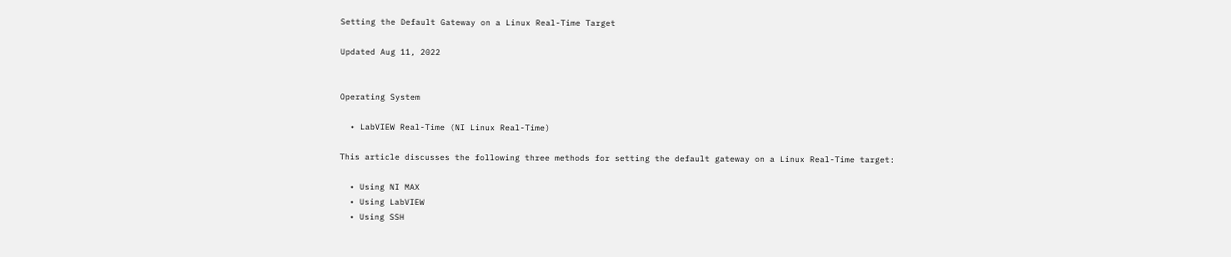Setting the Default Gateway on a Linux Real-Time Target

Updated Aug 11, 2022


Operating System

  • LabVIEW Real-Time (NI Linux Real-Time)

This article discusses the following three methods for setting the default gateway on a Linux Real-Time target:

  • Using NI MAX
  • Using LabVIEW
  • Using SSH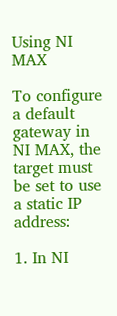Using NI MAX

To configure a default gateway in NI MAX, the target must be set to use a static IP address:

1. In NI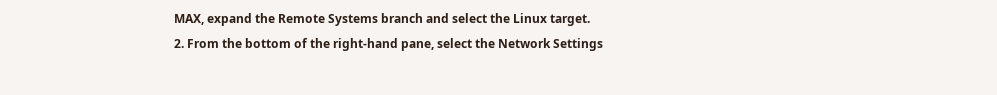MAX, expand the Remote Systems branch and select the Linux target.
2. From the bottom of the right-hand pane, select the Network Settings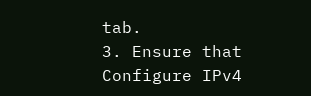tab.
3. Ensure that Configure IPv4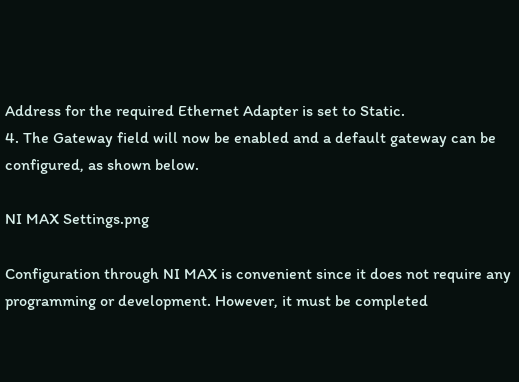Address for the required Ethernet Adapter is set to Static.
4. The Gateway field will now be enabled and a default gateway can be configured, as shown below.

NI MAX Settings.png

Configuration through NI MAX is convenient since it does not require any programming or development. However, it must be completed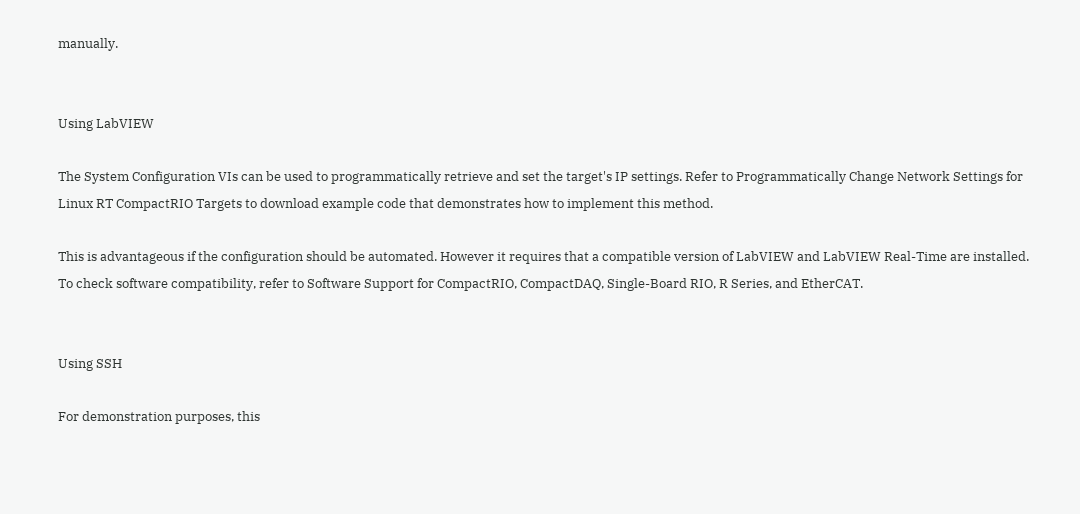manually.


Using LabVIEW

The System Configuration VIs can be used to programmatically retrieve and set the target's IP settings. Refer to Programmatically Change Network Settings for Linux RT CompactRIO Targets to download example code that demonstrates how to implement this method.

This is advantageous if the configuration should be automated. However it requires that a compatible version of LabVIEW and LabVIEW Real-Time are installed. To check software compatibility, refer to Software Support for CompactRIO, CompactDAQ, Single-Board RIO, R Series, and EtherCAT.


Using SSH

For demonstration purposes, this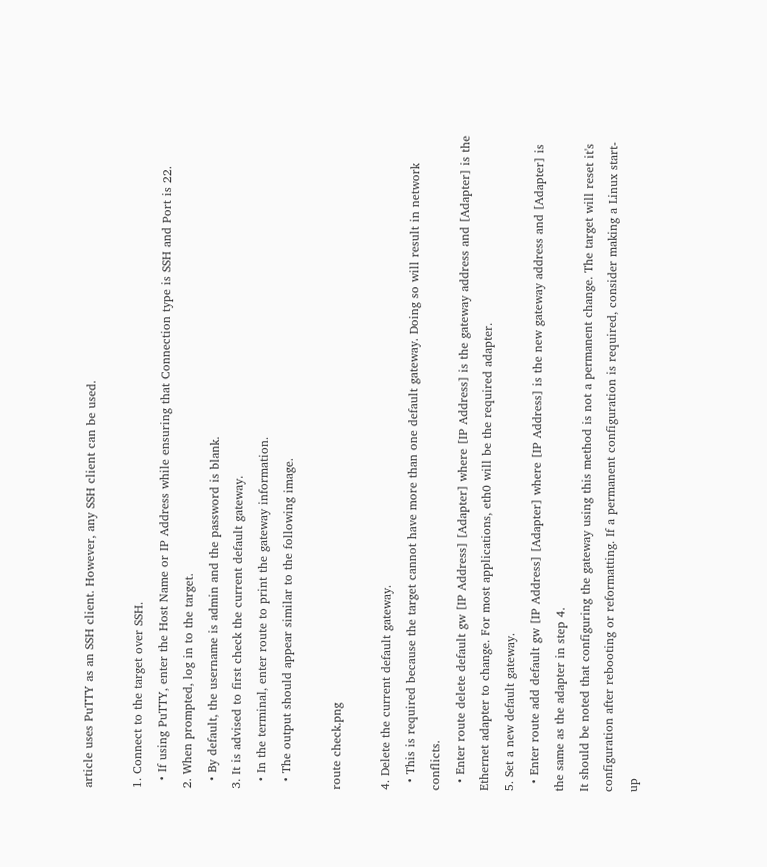article uses PuTTY as an SSH client. However, any SSH client can be used.

1. Connect to the target over SSH.
  • If using PuTTY, enter the Host Name or IP Address while ensuring that Connection type is SSH and Port is 22.
2. When prompted, log in to the target.
  • By default, the username is admin and the password is blank.
3. It is advised to first check the current default gateway.
  • In the terminal, enter route to print the gateway information.
  • The output should appear similar to the following image.

route check.png

4. Delete the current default gateway.
  • This is required because the target cannot have more than one default gateway. Doing so will result in network conflicts.
  • Enter route delete default gw [IP Address] [Adapter] where [IP Address] is the gateway address and [Adapter] is the Ethernet adapter to change. For most applications, eth0 will be the required adapter.
5. Set a new default gateway.
  • Enter route add default gw [IP Address] [Adapter] where [IP Address] is the new gateway address and [Adapter] is the same as the adapter in step 4.
It should be noted that configuring the gateway using this method is not a permanent change. The target will reset it's configuration after rebooting or reformatting. If a permanent configuration is required, consider making a Linux start-up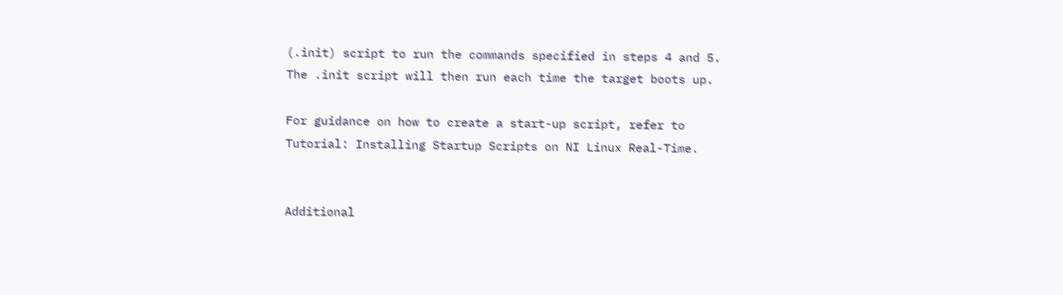(.init) script to run the commands specified in steps 4 and 5. The .init script will then run each time the target boots up.

For guidance on how to create a start-up script, refer to Tutorial: Installing Startup Scripts on NI Linux Real-Time.


Additional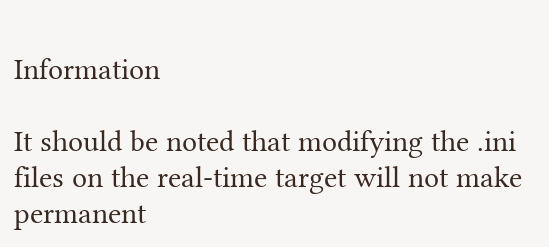Information

It should be noted that modifying the .ini files on the real-time target will not make permanent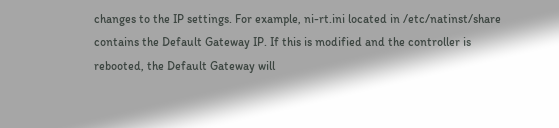changes to the IP settings. For example, ni-rt.ini located in /etc/natinst/share contains the Default Gateway IP. If this is modified and the controller is rebooted, the Default Gateway will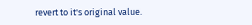revert to it's original value.